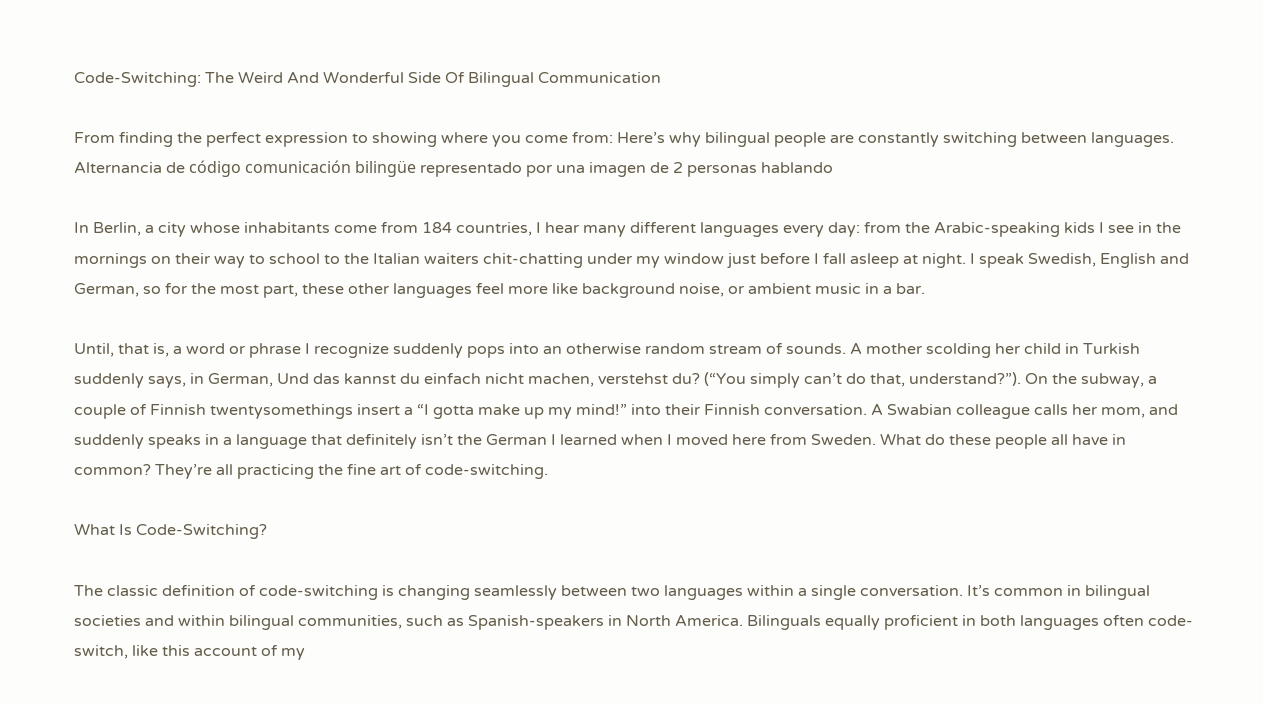Code-Switching: The Weird And Wonderful Side Of Bilingual Communication

From finding the perfect expression to showing where you come from: Here’s why bilingual people are constantly switching between languages.
Alternancia de código comunicación bilingüe representado por una imagen de 2 personas hablando

In Berlin, a city whose inhabitants come from 184 countries, I hear many different languages every day: from the Arabic-speaking kids I see in the mornings on their way to school to the Italian waiters chit-chatting under my window just before I fall asleep at night. I speak Swedish, English and German, so for the most part, these other languages feel more like background noise, or ambient music in a bar.

Until, that is, a word or phrase I recognize suddenly pops into an otherwise random stream of sounds. A mother scolding her child in Turkish suddenly says, in German, Und das kannst du einfach nicht machen, verstehst du? (“You simply can’t do that, understand?”). On the subway, a couple of Finnish twentysomethings insert a “I gotta make up my mind!” into their Finnish conversation. A Swabian colleague calls her mom, and suddenly speaks in a language that definitely isn’t the German I learned when I moved here from Sweden. What do these people all have in common? They’re all practicing the fine art of code-switching.

What Is Code-Switching?

The classic definition of code-switching is changing seamlessly between two languages within a single conversation. It’s common in bilingual societies and within bilingual communities, such as Spanish-speakers in North America. Bilinguals equally proficient in both languages often code-switch, like this account of my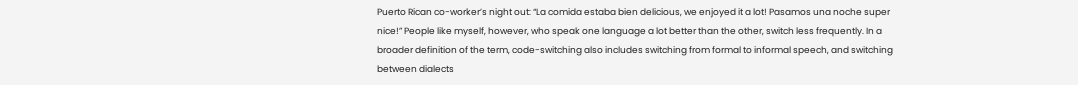Puerto Rican co-worker’s night out: “La comida estaba bien delicious, we enjoyed it a lot! Pasamos una noche super nice!” People like myself, however, who speak one language a lot better than the other, switch less frequently. In a broader definition of the term, code-switching also includes switching from formal to informal speech, and switching between dialects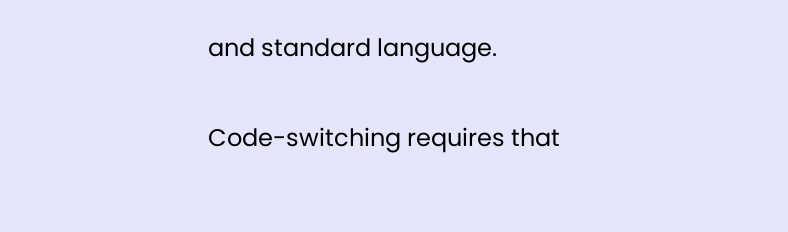and standard language.

Code-switching requires that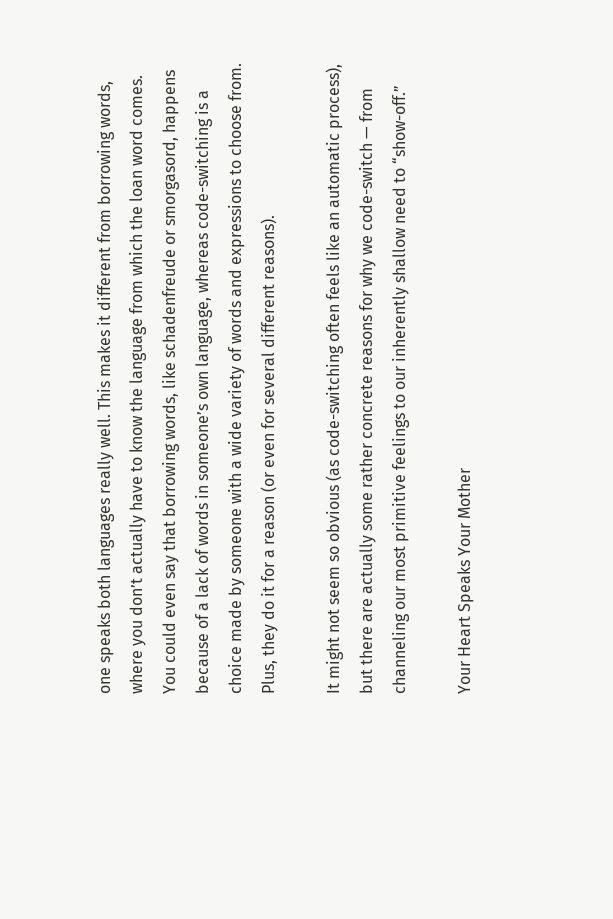one speaks both languages really well. This makes it different from borrowing words, where you don’t actually have to know the language from which the loan word comes. You could even say that borrowing words, like schadenfreude or smorgasord, happens because of a lack of words in someone’s own language, whereas code-switching is a choice made by someone with a wide variety of words and expressions to choose from. Plus, they do it for a reason (or even for several different reasons).

It might not seem so obvious (as code-switching often feels like an automatic process), but there are actually some rather concrete reasons for why we code-switch — from channeling our most primitive feelings to our inherently shallow need to “show-off.”

Your Heart Speaks Your Mother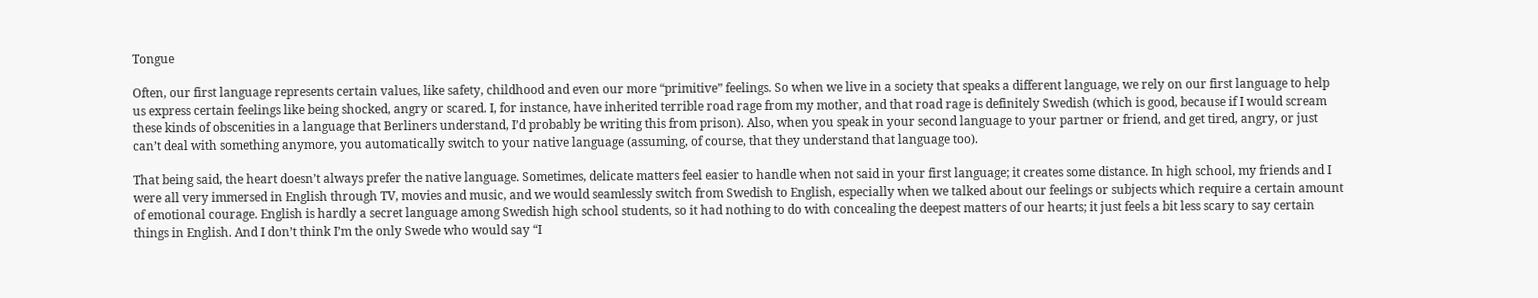Tongue

Often, our first language represents certain values, like safety, childhood and even our more “primitive” feelings. So when we live in a society that speaks a different language, we rely on our first language to help us express certain feelings like being shocked, angry or scared. I, for instance, have inherited terrible road rage from my mother, and that road rage is definitely Swedish (which is good, because if I would scream these kinds of obscenities in a language that Berliners understand, I’d probably be writing this from prison). Also, when you speak in your second language to your partner or friend, and get tired, angry, or just can’t deal with something anymore, you automatically switch to your native language (assuming, of course, that they understand that language too).

That being said, the heart doesn’t always prefer the native language. Sometimes, delicate matters feel easier to handle when not said in your first language; it creates some distance. In high school, my friends and I were all very immersed in English through TV, movies and music, and we would seamlessly switch from Swedish to English, especially when we talked about our feelings or subjects which require a certain amount of emotional courage. English is hardly a secret language among Swedish high school students, so it had nothing to do with concealing the deepest matters of our hearts; it just feels a bit less scary to say certain things in English. And I don’t think I’m the only Swede who would say “I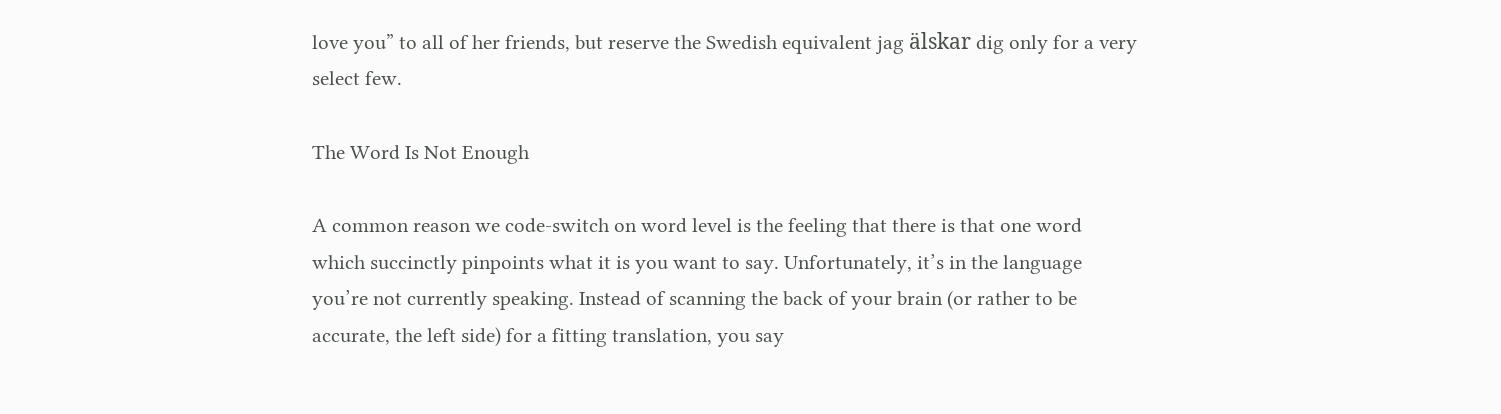love you” to all of her friends, but reserve the Swedish equivalent jag älskar dig only for a very select few.

The Word Is Not Enough

A common reason we code-switch on word level is the feeling that there is that one word which succinctly pinpoints what it is you want to say. Unfortunately, it’s in the language you’re not currently speaking. Instead of scanning the back of your brain (or rather to be accurate, the left side) for a fitting translation, you say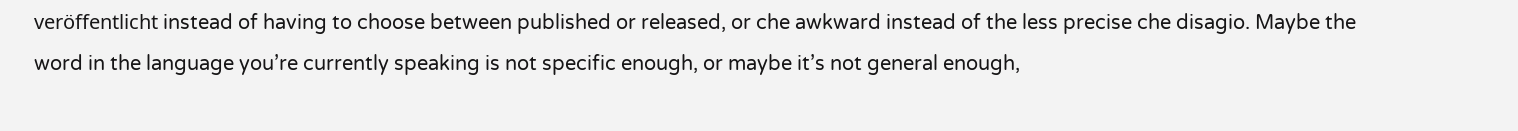veröffentlicht instead of having to choose between published or released, or che awkward instead of the less precise che disagio. Maybe the word in the language you’re currently speaking is not specific enough, or maybe it’s not general enough,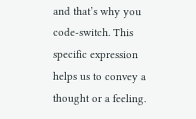and that’s why you code-switch. This specific expression helps us to convey a thought or a feeling.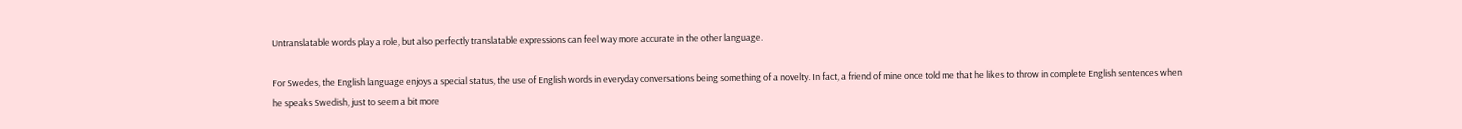Untranslatable words play a role, but also perfectly translatable expressions can feel way more accurate in the other language.

For Swedes, the English language enjoys a special status, the use of English words in everyday conversations being something of a novelty. In fact, a friend of mine once told me that he likes to throw in complete English sentences when he speaks Swedish, just to seem a bit more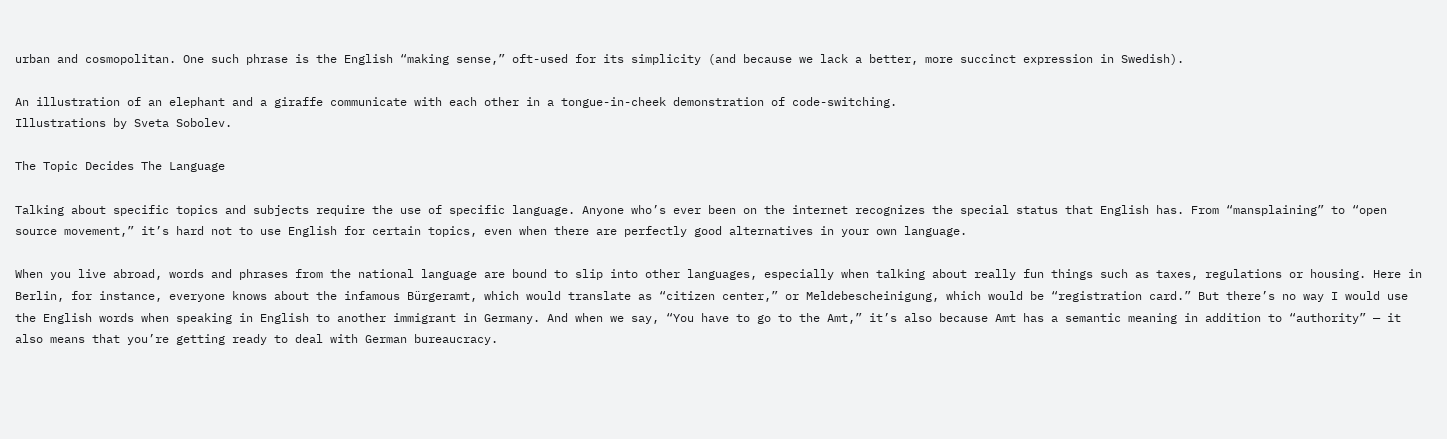urban and cosmopolitan. One such phrase is the English “making sense,” oft-used for its simplicity (and because we lack a better, more succinct expression in Swedish).

An illustration of an elephant and a giraffe communicate with each other in a tongue-in-cheek demonstration of code-switching.
Illustrations by Sveta Sobolev.

The Topic Decides The Language

Talking about specific topics and subjects require the use of specific language. Anyone who’s ever been on the internet recognizes the special status that English has. From “mansplaining” to “open source movement,” it’s hard not to use English for certain topics, even when there are perfectly good alternatives in your own language.

When you live abroad, words and phrases from the national language are bound to slip into other languages, especially when talking about really fun things such as taxes, regulations or housing. Here in Berlin, for instance, everyone knows about the infamous Bürgeramt, which would translate as “citizen center,” or Meldebescheinigung, which would be “registration card.” But there’s no way I would use the English words when speaking in English to another immigrant in Germany. And when we say, “You have to go to the Amt,” it’s also because Amt has a semantic meaning in addition to “authority” — it also means that you’re getting ready to deal with German bureaucracy.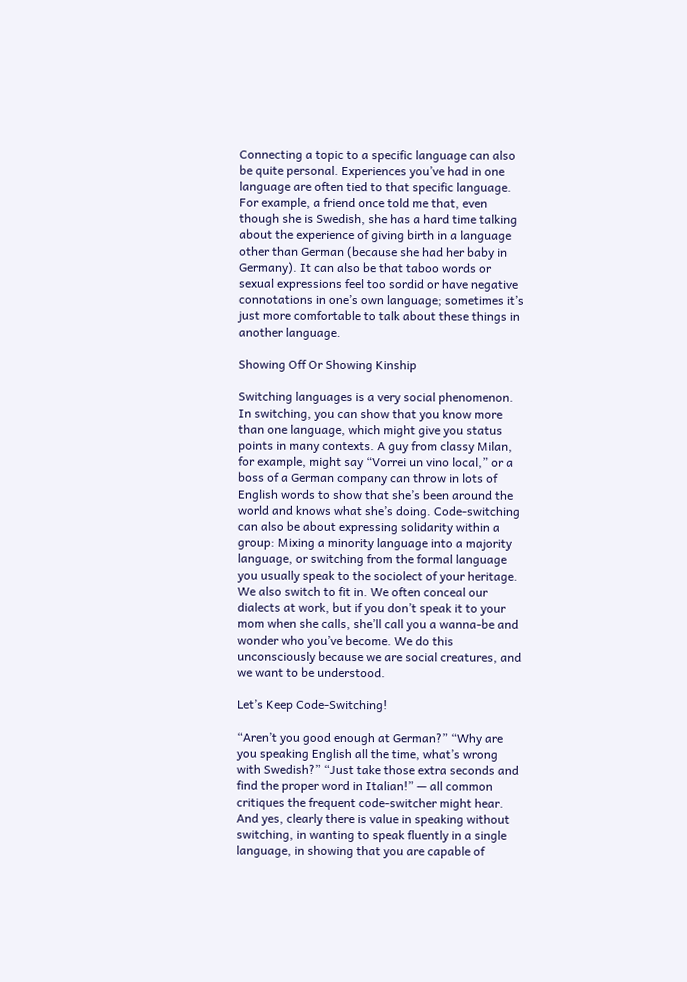Connecting a topic to a specific language can also be quite personal. Experiences you’ve had in one language are often tied to that specific language. For example, a friend once told me that, even though she is Swedish, she has a hard time talking about the experience of giving birth in a language other than German (because she had her baby in Germany). It can also be that taboo words or sexual expressions feel too sordid or have negative connotations in one’s own language; sometimes it’s just more comfortable to talk about these things in another language.

Showing Off Or Showing Kinship

Switching languages is a very social phenomenon. In switching, you can show that you know more than one language, which might give you status points in many contexts. A guy from classy Milan, for example, might say “Vorrei un vino local,” or a boss of a German company can throw in lots of English words to show that she’s been around the world and knows what she’s doing. Code-switching can also be about expressing solidarity within a group: Mixing a minority language into a majority language, or switching from the formal language you usually speak to the sociolect of your heritage. We also switch to fit in. We often conceal our dialects at work, but if you don’t speak it to your mom when she calls, she’ll call you a wanna-be and wonder who you’ve become. We do this unconsciously because we are social creatures, and we want to be understood.

Let’s Keep Code-Switching!

“Aren’t you good enough at German?” “Why are you speaking English all the time, what’s wrong with Swedish?” “Just take those extra seconds and find the proper word in Italian!” — all common critiques the frequent code-switcher might hear. And yes, clearly there is value in speaking without switching, in wanting to speak fluently in a single language, in showing that you are capable of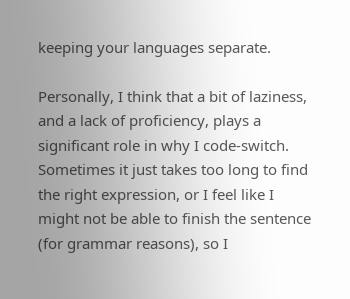keeping your languages separate.

Personally, I think that a bit of laziness, and a lack of proficiency, plays a significant role in why I code-switch. Sometimes it just takes too long to find the right expression, or I feel like I might not be able to finish the sentence (for grammar reasons), so I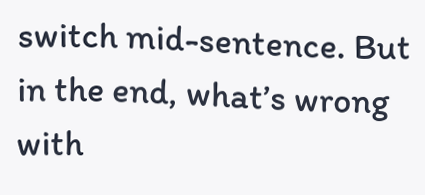switch mid-sentence. But in the end, what’s wrong with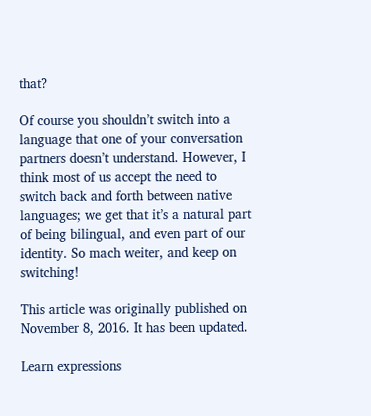that?

Of course you shouldn’t switch into a language that one of your conversation partners doesn’t understand. However, I think most of us accept the need to switch back and forth between native languages; we get that it’s a natural part of being bilingual, and even part of our identity. So mach weiter, and keep on switching!

This article was originally published on November 8, 2016. It has been updated.

Learn expressions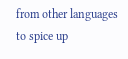from other languages to spice up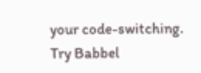your code-switching.
Try Babbel